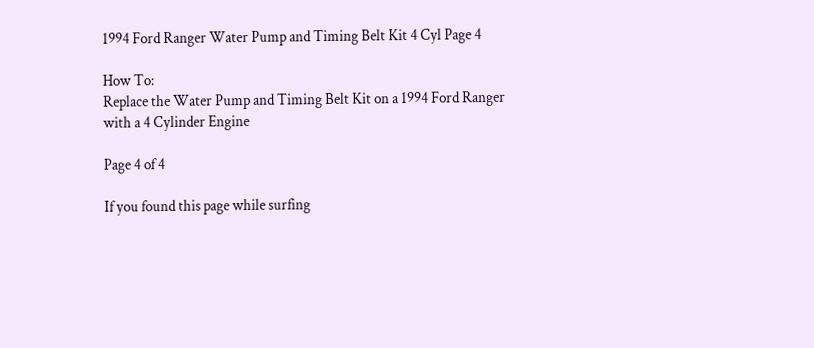1994 Ford Ranger Water Pump and Timing Belt Kit 4 Cyl Page 4

How To:
Replace the Water Pump and Timing Belt Kit on a 1994 Ford Ranger
with a 4 Cylinder Engine

Page 4 of 4

If you found this page while surfing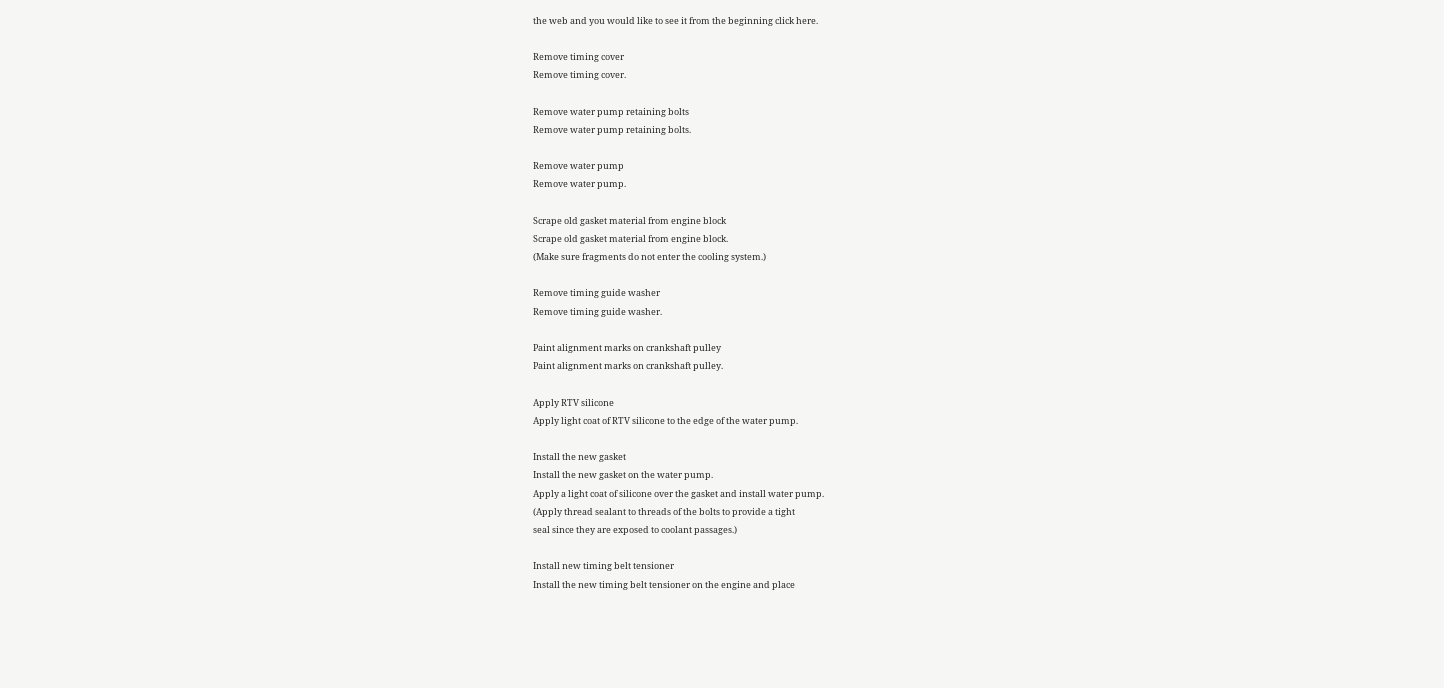the web and you would like to see it from the beginning click here.

Remove timing cover
Remove timing cover.

Remove water pump retaining bolts
Remove water pump retaining bolts.

Remove water pump
Remove water pump.

Scrape old gasket material from engine block
Scrape old gasket material from engine block.
(Make sure fragments do not enter the cooling system.)

Remove timing guide washer
Remove timing guide washer.

Paint alignment marks on crankshaft pulley
Paint alignment marks on crankshaft pulley.

Apply RTV silicone
Apply light coat of RTV silicone to the edge of the water pump.

Install the new gasket
Install the new gasket on the water pump.
Apply a light coat of silicone over the gasket and install water pump.
(Apply thread sealant to threads of the bolts to provide a tight
seal since they are exposed to coolant passages.)

Install new timing belt tensioner
Install the new timing belt tensioner on the engine and place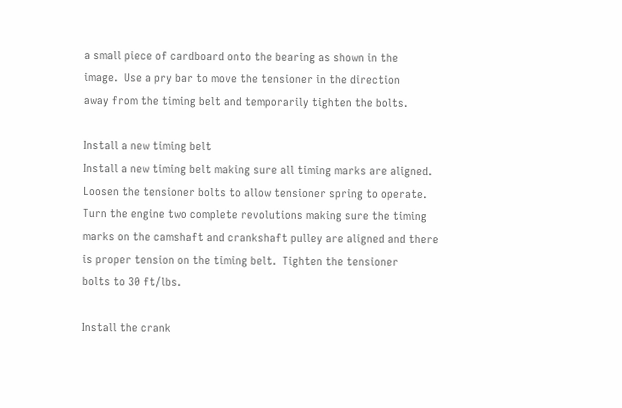a small piece of cardboard onto the bearing as shown in the
image.  Use a pry bar to move the tensioner in the direction
away from the timing belt and temporarily tighten the bolts.

Install a new timing belt
Install a new timing belt making sure all timing marks are aligned.
Loosen the tensioner bolts to allow tensioner spring to operate.
Turn the engine two complete revolutions making sure the timing
marks on the camshaft and crankshaft pulley are aligned and there
is proper tension on the timing belt.  Tighten the tensioner
bolts to 30 ft/lbs.

Install the crank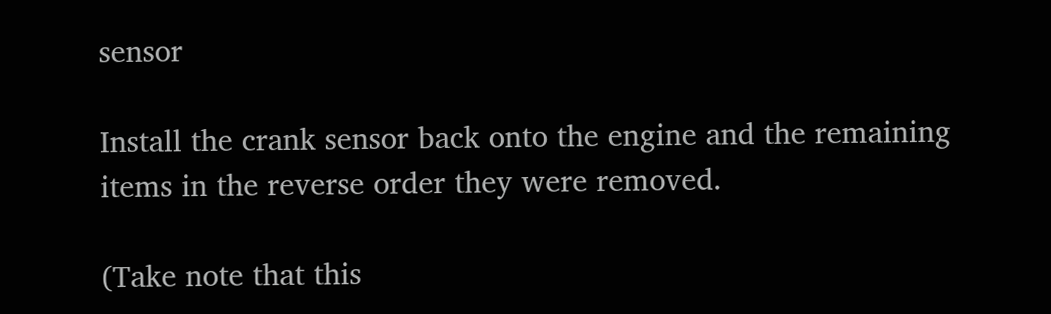sensor

Install the crank sensor back onto the engine and the remaining
items in the reverse order they were removed.

(Take note that this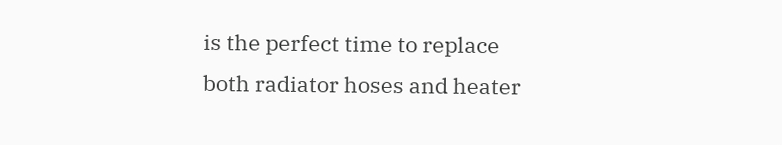is the perfect time to replace
both radiator hoses and heater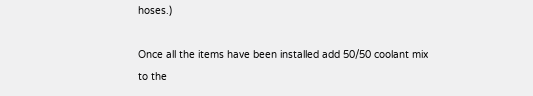hoses.)

Once all the items have been installed add 50/50 coolant mix
to the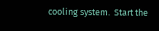cooling system.  Start the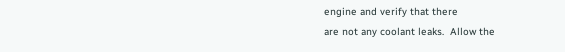engine and verify that there
are not any coolant leaks.  Allow the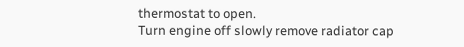thermostat to open.
Turn engine off slowly remove radiator cap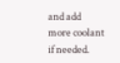and add
more coolant if needed.